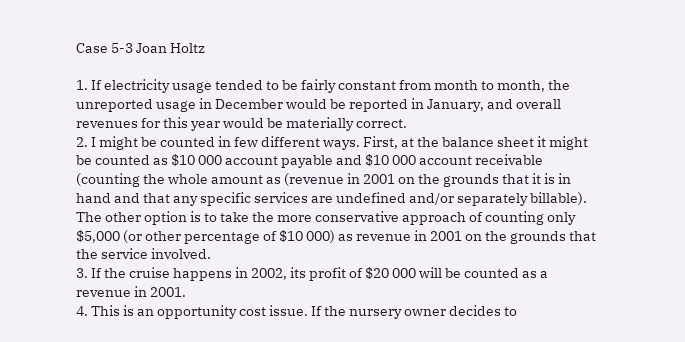Case 5-3 Joan Holtz

1. If electricity usage tended to be fairly constant from month to month, the unreported usage in December would be reported in January, and overall revenues for this year would be materially correct.
2. I might be counted in few different ways. First, at the balance sheet it might be counted as $10 000 account payable and $10 000 account receivable (counting the whole amount as (revenue in 2001 on the grounds that it is in hand and that any specific services are undefined and/or separately billable). The other option is to take the more conservative approach of counting only $5,000 (or other percentage of $10 000) as revenue in 2001 on the grounds that the service involved.
3. If the cruise happens in 2002, its profit of $20 000 will be counted as a revenue in 2001.
4. This is an opportunity cost issue. If the nursery owner decides to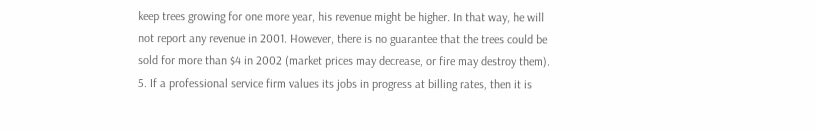keep trees growing for one more year, his revenue might be higher. In that way, he will not report any revenue in 2001. However, there is no guarantee that the trees could be sold for more than $4 in 2002 (market prices may decrease, or fire may destroy them).
5. If a professional service firm values its jobs in progress at billing rates, then it is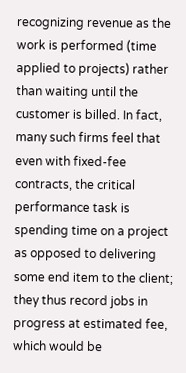recognizing revenue as the work is performed (time applied to projects) rather than waiting until the customer is billed. In fact, many such firms feel that even with fixed-fee contracts, the critical performance task is spending time on a project as opposed to delivering some end item to the client; they thus record jobs in progress at estimated fee, which would be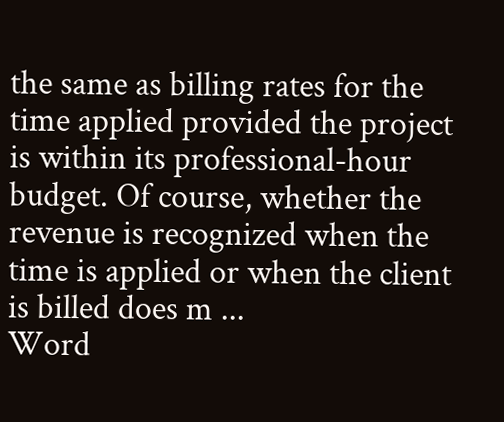the same as billing rates for the time applied provided the project is within its professional-hour budget. Of course, whether the revenue is recognized when the time is applied or when the client is billed does m ...
Word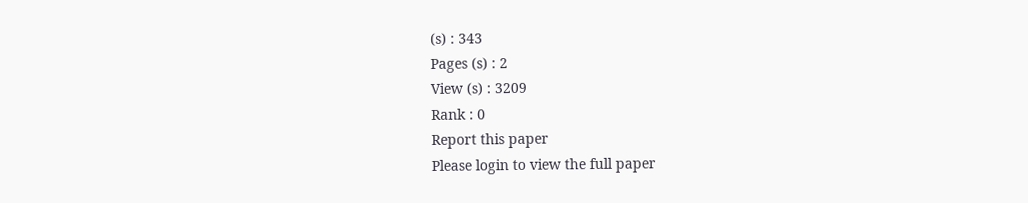(s) : 343
Pages (s) : 2
View (s) : 3209
Rank : 0
Report this paper
Please login to view the full paper